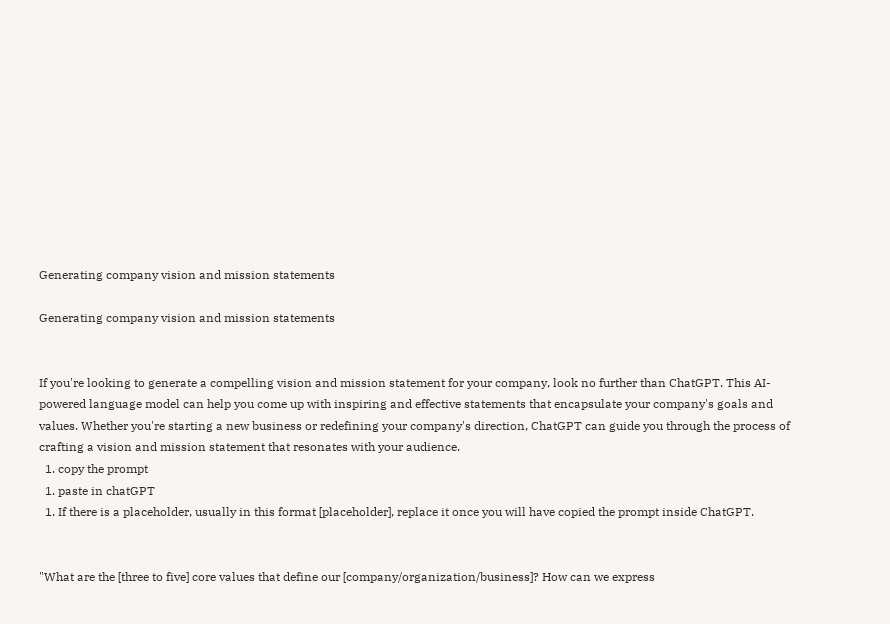Generating company vision and mission statements

Generating company vision and mission statements


If you're looking to generate a compelling vision and mission statement for your company, look no further than ChatGPT. This AI-powered language model can help you come up with inspiring and effective statements that encapsulate your company's goals and values. Whether you're starting a new business or redefining your company's direction, ChatGPT can guide you through the process of crafting a vision and mission statement that resonates with your audience.
  1. copy the prompt
  1. paste in chatGPT
  1. If there is a placeholder, usually in this format [placeholder], replace it once you will have copied the prompt inside ChatGPT.


"What are the [three to five] core values that define our [company/organization/business]? How can we express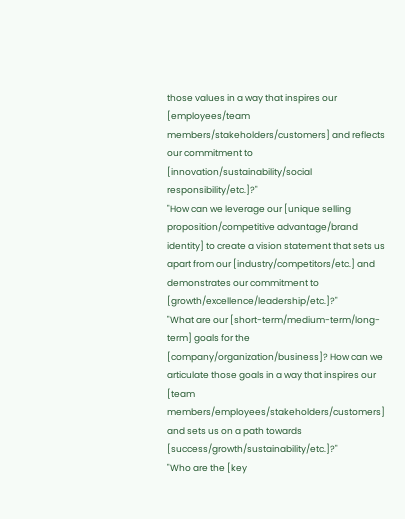those values in a way that inspires our [employees/team members/stakeholders/customers] and reflects our commitment to [innovation/sustainability/social responsibility/etc.]?"
"How can we leverage our [unique selling proposition/competitive advantage/brand identity] to create a vision statement that sets us apart from our [industry/competitors/etc.] and demonstrates our commitment to [growth/excellence/leadership/etc.]?"
"What are our [short-term/medium-term/long-term] goals for the [company/organization/business]? How can we articulate those goals in a way that inspires our [team members/employees/stakeholders/customers] and sets us on a path towards [success/growth/sustainability/etc.]?"
"Who are the [key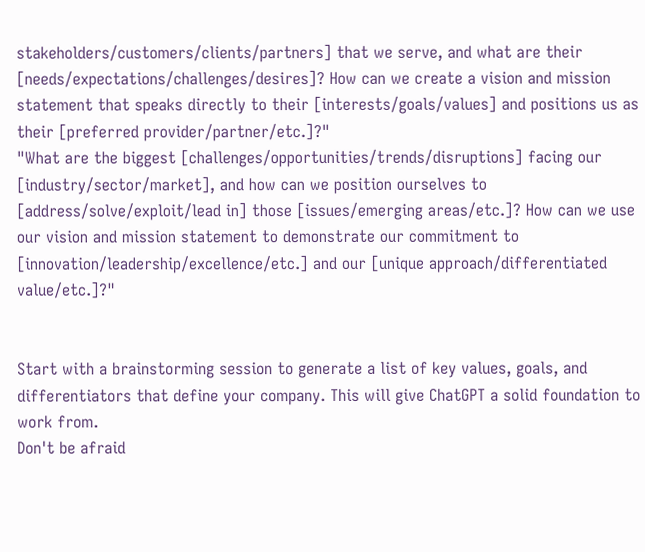stakeholders/customers/clients/partners] that we serve, and what are their [needs/expectations/challenges/desires]? How can we create a vision and mission statement that speaks directly to their [interests/goals/values] and positions us as their [preferred provider/partner/etc.]?"
"What are the biggest [challenges/opportunities/trends/disruptions] facing our [industry/sector/market], and how can we position ourselves to [address/solve/exploit/lead in] those [issues/emerging areas/etc.]? How can we use our vision and mission statement to demonstrate our commitment to [innovation/leadership/excellence/etc.] and our [unique approach/differentiated value/etc.]?"


Start with a brainstorming session to generate a list of key values, goals, and differentiators that define your company. This will give ChatGPT a solid foundation to work from.
Don't be afraid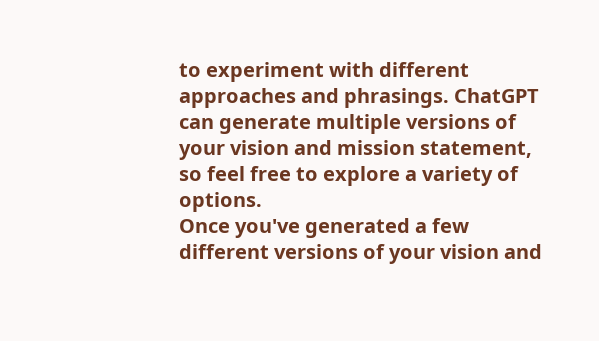to experiment with different approaches and phrasings. ChatGPT can generate multiple versions of your vision and mission statement, so feel free to explore a variety of options.
Once you've generated a few different versions of your vision and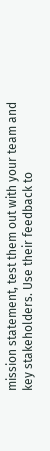mission statement, test them out with your team and key stakeholders. Use their feedback to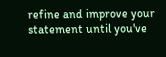refine and improve your statement until you've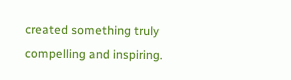created something truly compelling and inspiring.